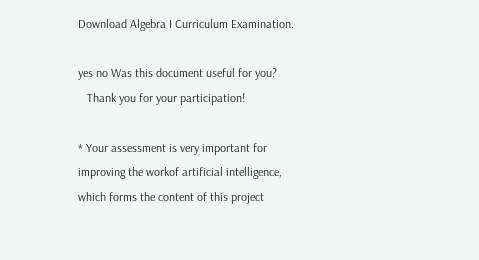Download Algebra I Curriculum Examination.

yes no Was this document useful for you?
   Thank you for your participation!

* Your assessment is very important for improving the workof artificial intelligence, which forms the content of this project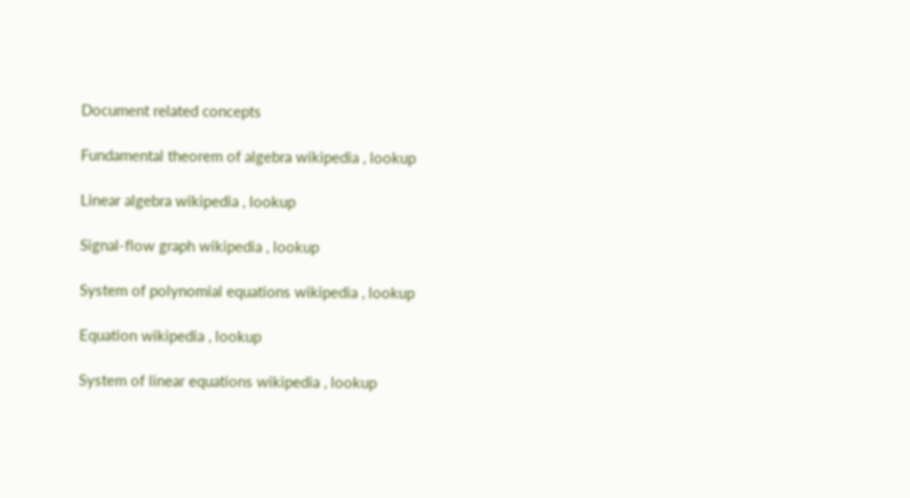Document related concepts

Fundamental theorem of algebra wikipedia , lookup

Linear algebra wikipedia , lookup

Signal-flow graph wikipedia , lookup

System of polynomial equations wikipedia , lookup

Equation wikipedia , lookup

System of linear equations wikipedia , lookup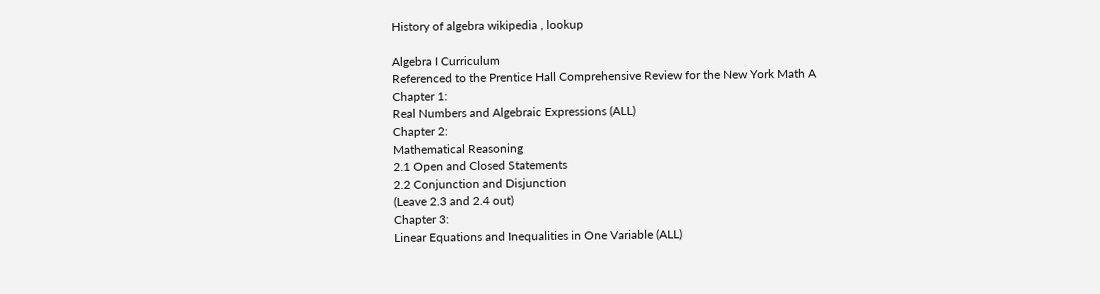History of algebra wikipedia , lookup

Algebra I Curriculum
Referenced to the Prentice Hall Comprehensive Review for the New York Math A
Chapter 1:
Real Numbers and Algebraic Expressions (ALL)
Chapter 2:
Mathematical Reasoning
2.1 Open and Closed Statements
2.2 Conjunction and Disjunction
(Leave 2.3 and 2.4 out)
Chapter 3:
Linear Equations and Inequalities in One Variable (ALL)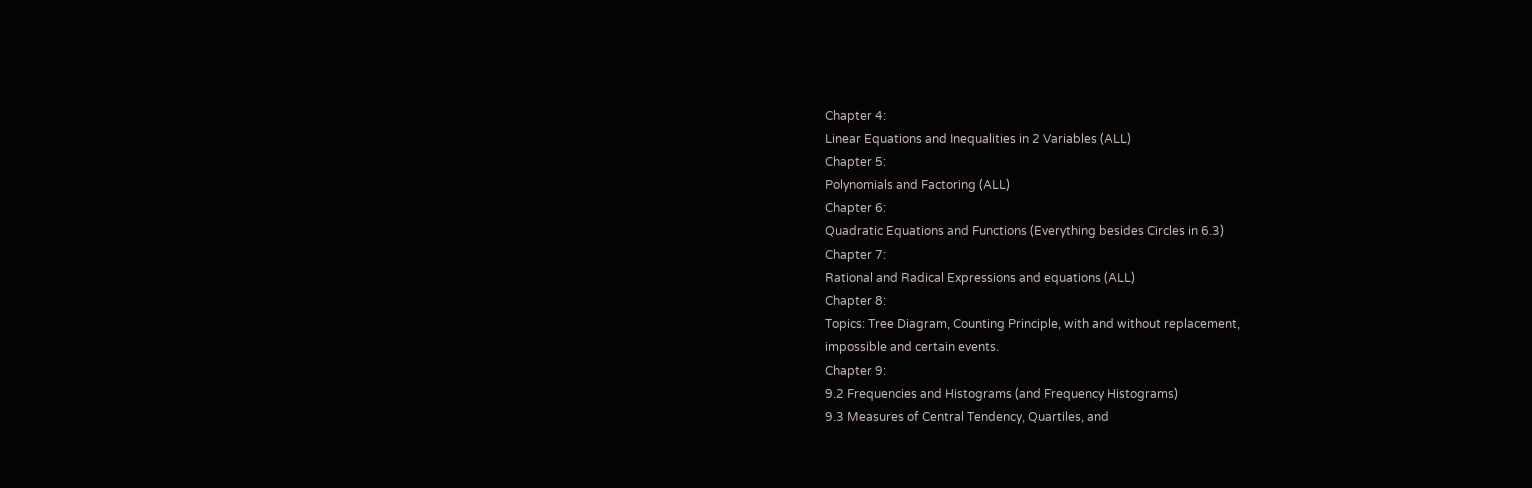Chapter 4:
Linear Equations and Inequalities in 2 Variables (ALL)
Chapter 5:
Polynomials and Factoring (ALL)
Chapter 6:
Quadratic Equations and Functions (Everything besides Circles in 6.3)
Chapter 7:
Rational and Radical Expressions and equations (ALL)
Chapter 8:
Topics: Tree Diagram, Counting Principle, with and without replacement,
impossible and certain events.
Chapter 9:
9.2 Frequencies and Histograms (and Frequency Histograms)
9.3 Measures of Central Tendency, Quartiles, and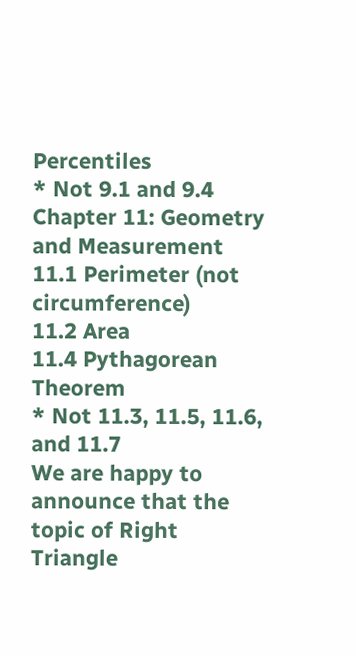Percentiles
* Not 9.1 and 9.4
Chapter 11: Geometry and Measurement
11.1 Perimeter (not circumference)
11.2 Area
11.4 Pythagorean Theorem
* Not 11.3, 11.5, 11.6, and 11.7
We are happy to announce that the topic of Right Triangle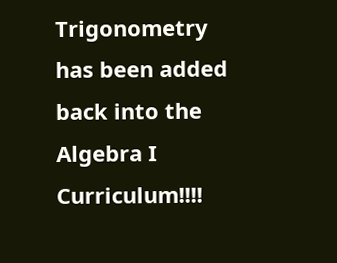Trigonometry has been added
back into the Algebra I Curriculum!!!!